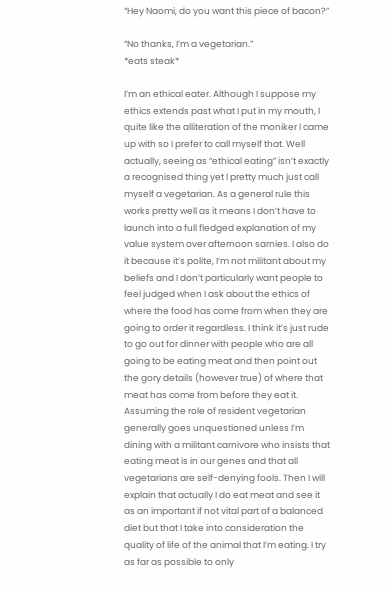“Hey Naomi, do you want this piece of bacon?”

“No thanks, I’m a vegetarian.”
*eats steak*

I’m an ethical eater. Although I suppose my ethics extends past what I put in my mouth, I quite like the alliteration of the moniker I came up with so I prefer to call myself that. Well actually, seeing as “ethical eating” isn’t exactly a recognised thing yet I pretty much just call myself a vegetarian. As a general rule this works pretty well as it means I don’t have to launch into a full fledged explanation of my value system over afternoon sarnies. I also do it because it’s polite, I’m not militant about my beliefs and I don’t particularly want people to feel judged when I ask about the ethics of where the food has come from when they are going to order it regardless. I think it’s just rude to go out for dinner with people who are all going to be eating meat and then point out the gory details (however true) of where that meat has come from before they eat it. Assuming the role of resident vegetarian generally goes unquestioned unless I’m dining with a militant carnivore who insists that eating meat is in our genes and that all vegetarians are self-denying fools. Then I will explain that actually I do eat meat and see it as an important if not vital part of a balanced diet but that I take into consideration the quality of life of the animal that I’m eating. I try as far as possible to only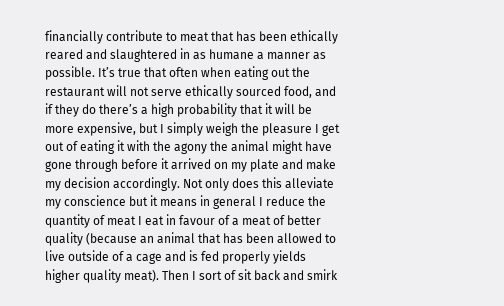financially contribute to meat that has been ethically reared and slaughtered in as humane a manner as possible. It’s true that often when eating out the restaurant will not serve ethically sourced food, and if they do there’s a high probability that it will be more expensive, but I simply weigh the pleasure I get out of eating it with the agony the animal might have gone through before it arrived on my plate and make my decision accordingly. Not only does this alleviate my conscience but it means in general I reduce the quantity of meat I eat in favour of a meat of better quality (because an animal that has been allowed to live outside of a cage and is fed properly yields higher quality meat). Then I sort of sit back and smirk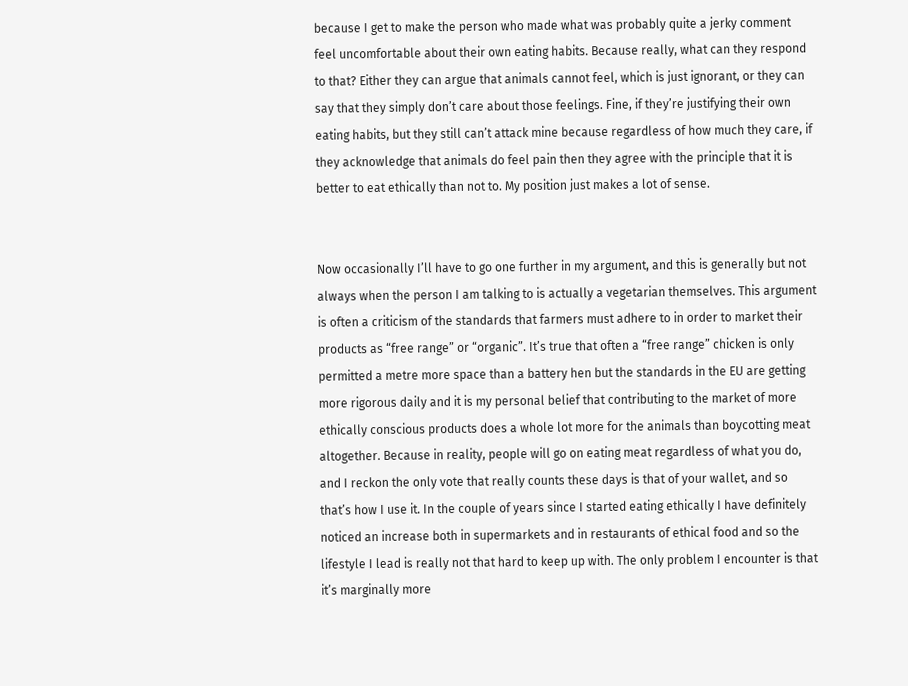because I get to make the person who made what was probably quite a jerky comment feel uncomfortable about their own eating habits. Because really, what can they respond to that? Either they can argue that animals cannot feel, which is just ignorant, or they can say that they simply don’t care about those feelings. Fine, if they’re justifying their own eating habits, but they still can’t attack mine because regardless of how much they care, if they acknowledge that animals do feel pain then they agree with the principle that it is better to eat ethically than not to. My position just makes a lot of sense.


Now occasionally I’ll have to go one further in my argument, and this is generally but not always when the person I am talking to is actually a vegetarian themselves. This argument is often a criticism of the standards that farmers must adhere to in order to market their products as “free range” or “organic”. It’s true that often a “free range” chicken is only permitted a metre more space than a battery hen but the standards in the EU are getting more rigorous daily and it is my personal belief that contributing to the market of more ethically conscious products does a whole lot more for the animals than boycotting meat altogether. Because in reality, people will go on eating meat regardless of what you do, and I reckon the only vote that really counts these days is that of your wallet, and so that’s how I use it. In the couple of years since I started eating ethically I have definitely noticed an increase both in supermarkets and in restaurants of ethical food and so the lifestyle I lead is really not that hard to keep up with. The only problem I encounter is that it’s marginally more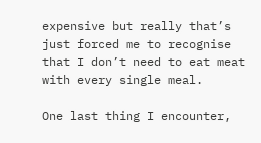expensive but really that’s just forced me to recognise that I don’t need to eat meat with every single meal.

One last thing I encounter,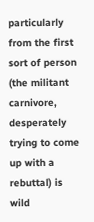particularly from the first sort of person (the militant carnivore, desperately trying to come up with a rebuttal) is wild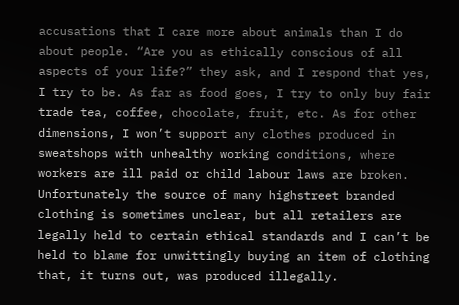accusations that I care more about animals than I do about people. “Are you as ethically conscious of all aspects of your life?” they ask, and I respond that yes, I try to be. As far as food goes, I try to only buy fair trade tea, coffee, chocolate, fruit, etc. As for other dimensions, I won’t support any clothes produced in sweatshops with unhealthy working conditions, where workers are ill paid or child labour laws are broken. Unfortunately the source of many highstreet branded clothing is sometimes unclear, but all retailers are legally held to certain ethical standards and I can’t be held to blame for unwittingly buying an item of clothing that, it turns out, was produced illegally.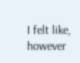I felt like, however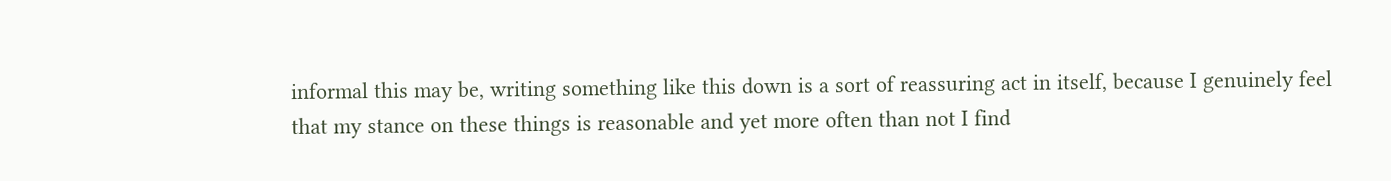informal this may be, writing something like this down is a sort of reassuring act in itself, because I genuinely feel that my stance on these things is reasonable and yet more often than not I find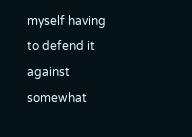myself having to defend it against somewhat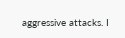aggressive attacks. I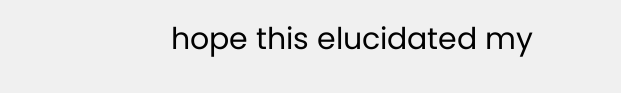hope this elucidated my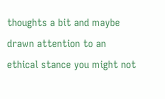thoughts a bit and maybe drawn attention to an ethical stance you might not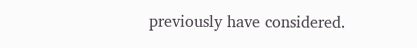previously have considered.